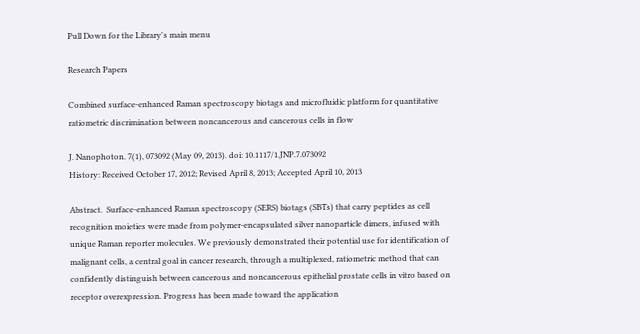Pull Down for the Library's main menu

Research Papers

Combined surface-enhanced Raman spectroscopy biotags and microfluidic platform for quantitative ratiometric discrimination between noncancerous and cancerous cells in flow

J. Nanophoton. 7(1), 073092 (May 09, 2013). doi: 10.1117/1.JNP.7.073092
History: Received October 17, 2012; Revised April 8, 2013; Accepted April 10, 2013

Abstract.  Surface-enhanced Raman spectroscopy (SERS) biotags (SBTs) that carry peptides as cell recognition moieties were made from polymer-encapsulated silver nanoparticle dimers, infused with unique Raman reporter molecules. We previously demonstrated their potential use for identification of malignant cells, a central goal in cancer research, through a multiplexed, ratiometric method that can confidently distinguish between cancerous and noncancerous epithelial prostate cells in vitro based on receptor overexpression. Progress has been made toward the application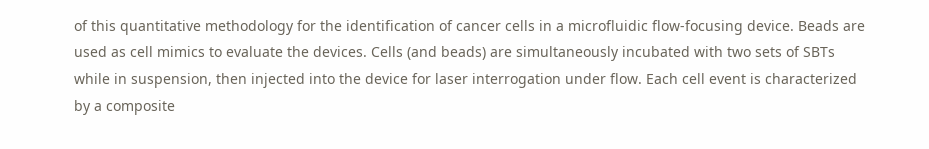of this quantitative methodology for the identification of cancer cells in a microfluidic flow-focusing device. Beads are used as cell mimics to evaluate the devices. Cells (and beads) are simultaneously incubated with two sets of SBTs while in suspension, then injected into the device for laser interrogation under flow. Each cell event is characterized by a composite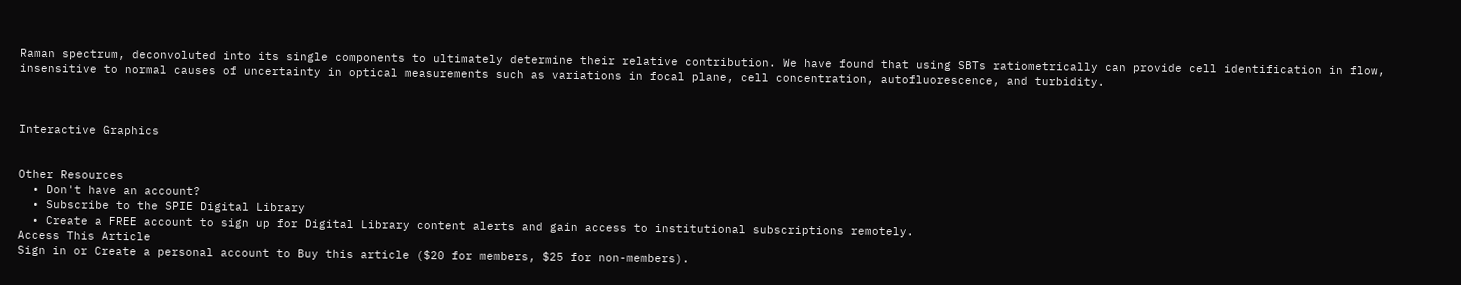Raman spectrum, deconvoluted into its single components to ultimately determine their relative contribution. We have found that using SBTs ratiometrically can provide cell identification in flow, insensitive to normal causes of uncertainty in optical measurements such as variations in focal plane, cell concentration, autofluorescence, and turbidity.



Interactive Graphics


Other Resources
  • Don't have an account?
  • Subscribe to the SPIE Digital Library
  • Create a FREE account to sign up for Digital Library content alerts and gain access to institutional subscriptions remotely.
Access This Article
Sign in or Create a personal account to Buy this article ($20 for members, $25 for non-members).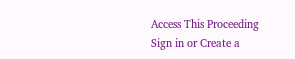Access This Proceeding
Sign in or Create a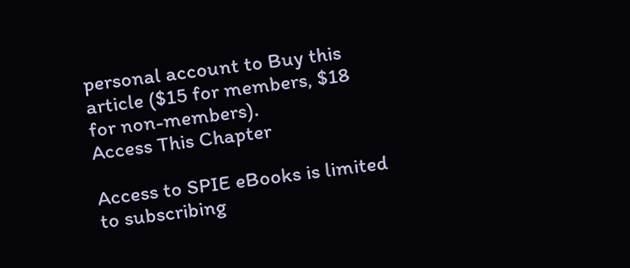personal account to Buy this article ($15 for members, $18 for non-members).
Access This Chapter

Access to SPIE eBooks is limited to subscribing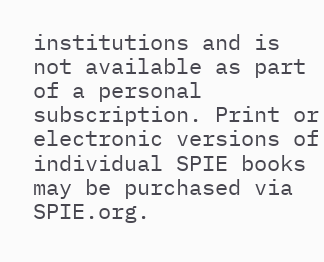institutions and is not available as part of a personal subscription. Print or electronic versions of individual SPIE books may be purchased via SPIE.org.